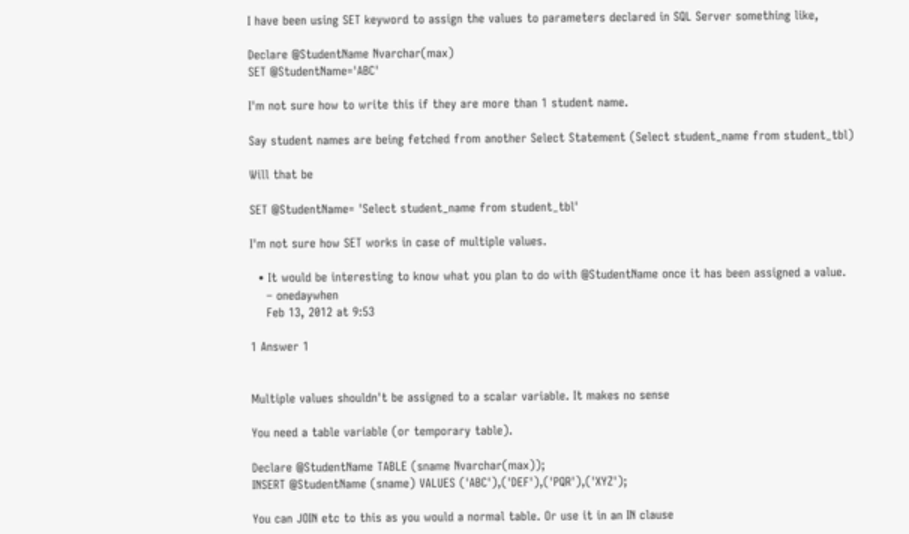I have been using SET keyword to assign the values to parameters declared in SQL Server something like,

Declare @StudentName Nvarchar(max)
SET @StudentName='ABC'

I'm not sure how to write this if they are more than 1 student name.

Say student names are being fetched from another Select Statement (Select student_name from student_tbl)

Will that be

SET @StudentName= 'Select student_name from student_tbl'

I'm not sure how SET works in case of multiple values.

  • It would be interesting to know what you plan to do with @StudentName once it has been assigned a value.
    – onedaywhen
    Feb 13, 2012 at 9:53

1 Answer 1


Multiple values shouldn't be assigned to a scalar variable. It makes no sense

You need a table variable (or temporary table).

Declare @StudentName TABLE (sname Nvarchar(max));
INSERT @StudentName (sname) VALUES ('ABC'),('DEF'),('PQR'),('XYZ');

You can JOIN etc to this as you would a normal table. Or use it in an IN clause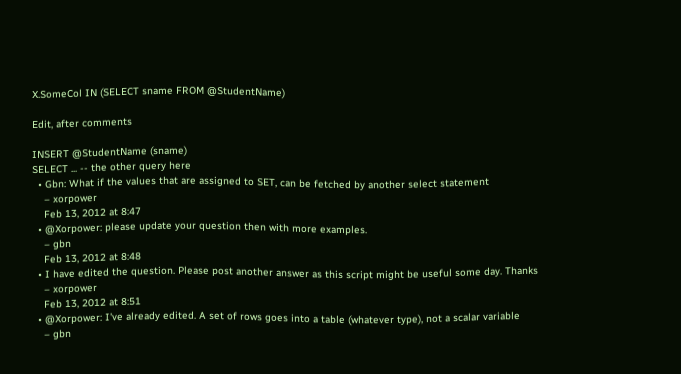X.SomeCol IN (SELECT sname FROM @StudentName)

Edit, after comments

INSERT @StudentName (sname)
SELECT ... -- the other query here
  • Gbn: What if the values that are assigned to SET, can be fetched by another select statement
    – xorpower
    Feb 13, 2012 at 8:47
  • @Xorpower: please update your question then with more examples.
    – gbn
    Feb 13, 2012 at 8:48
  • I have edited the question. Please post another answer as this script might be useful some day. Thanks
    – xorpower
    Feb 13, 2012 at 8:51
  • @Xorpower: I've already edited. A set of rows goes into a table (whatever type), not a scalar variable
    – gbn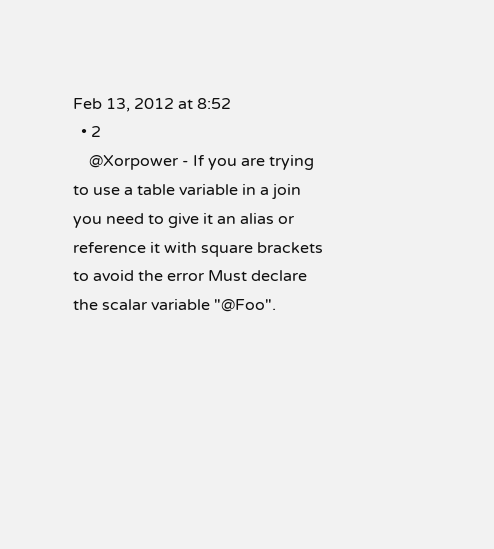Feb 13, 2012 at 8:52
  • 2
    @Xorpower - If you are trying to use a table variable in a join you need to give it an alias or reference it with square brackets to avoid the error Must declare the scalar variable "@Foo".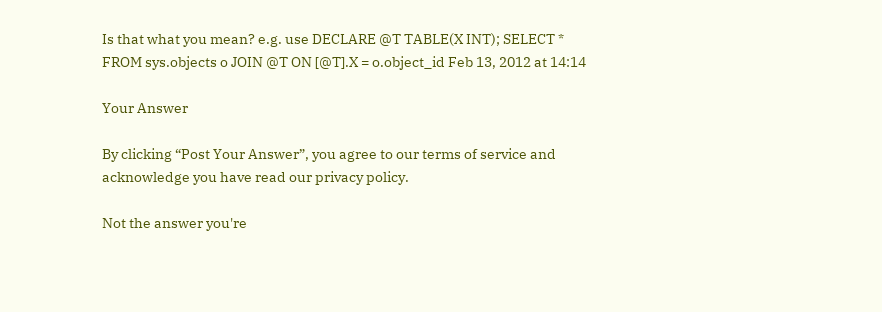Is that what you mean? e.g. use DECLARE @T TABLE(X INT); SELECT * FROM sys.objects o JOIN @T ON [@T].X = o.object_id Feb 13, 2012 at 14:14

Your Answer

By clicking “Post Your Answer”, you agree to our terms of service and acknowledge you have read our privacy policy.

Not the answer you're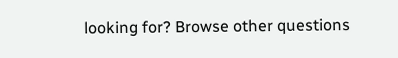looking for? Browse other questions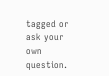tagged or ask your own question.